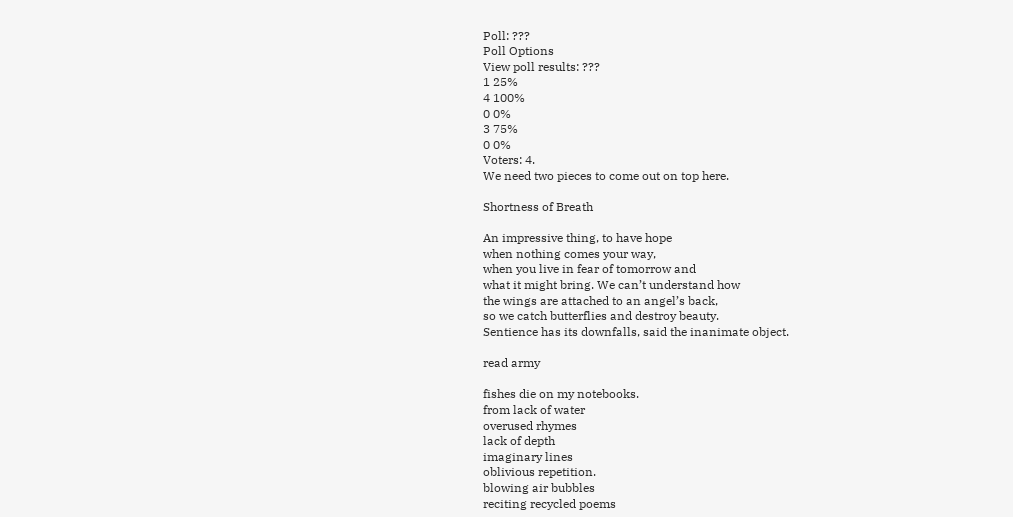Poll: ???
Poll Options
View poll results: ???
1 25%
4 100%
0 0%
3 75%
0 0%
Voters: 4.
We need two pieces to come out on top here.

Shortness of Breath

An impressive thing, to have hope
when nothing comes your way,
when you live in fear of tomorrow and
what it might bring. We can’t understand how
the wings are attached to an angel’s back,
so we catch butterflies and destroy beauty.
Sentience has its downfalls, said the inanimate object.

read army

fishes die on my notebooks.
from lack of water
overused rhymes
lack of depth
imaginary lines
oblivious repetition.
blowing air bubbles
reciting recycled poems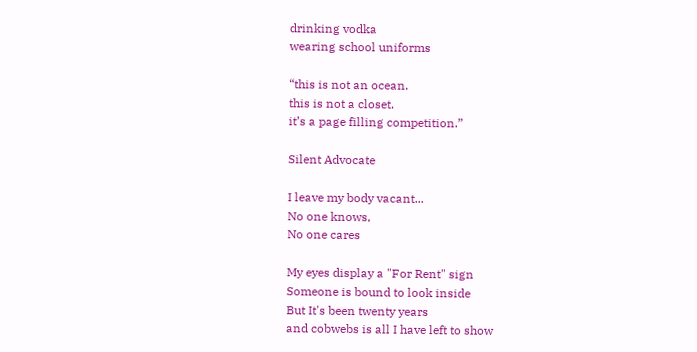drinking vodka
wearing school uniforms

“this is not an ocean.
this is not a closet.
it’s a page filling competition.”

Silent Advocate

I leave my body vacant...
No one knows,
No one cares

My eyes display a "For Rent" sign
Someone is bound to look inside
But It's been twenty years
and cobwebs is all I have left to show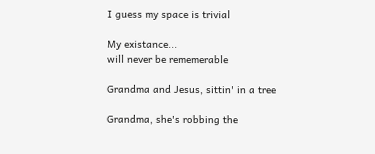I guess my space is trivial

My existance...
will never be rememerable

Grandma and Jesus, sittin' in a tree

Grandma, she's robbing the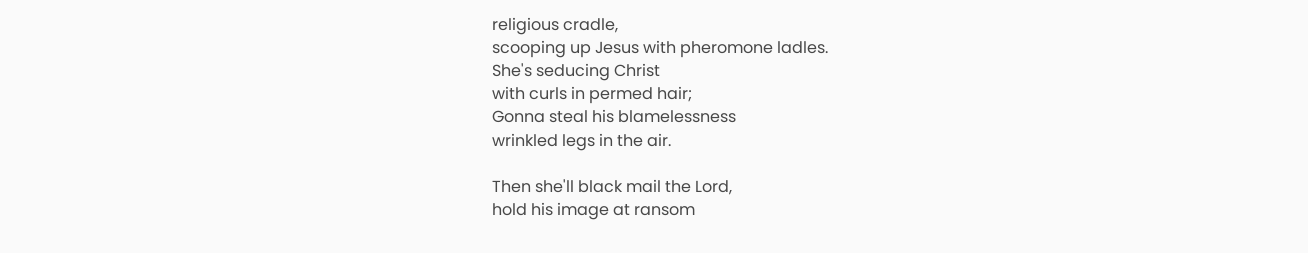religious cradle,
scooping up Jesus with pheromone ladles.
She's seducing Christ
with curls in permed hair;
Gonna steal his blamelessness
wrinkled legs in the air.

Then she'll black mail the Lord,
hold his image at ransom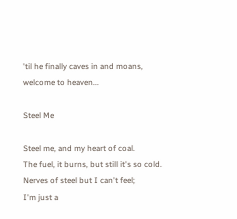'til he finally caves in and moans,
welcome to heaven...

Steel Me

Steel me, and my heart of coal.
The fuel, it burns, but still it's so cold.
Nerves of steel but I can't feel;
I'm just a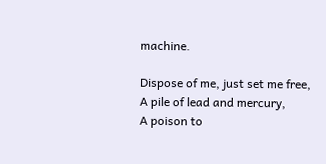machine.

Dispose of me, just set me free,
A pile of lead and mercury,
A poison to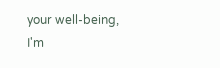your well-being,
I'm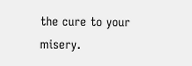the cure to your misery.